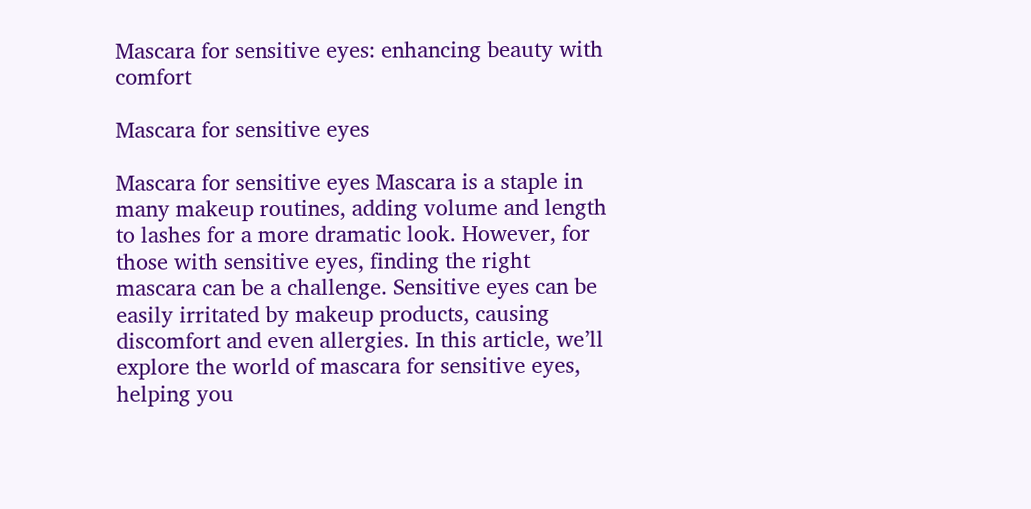Mascara for sensitive eyes: enhancing beauty with comfort

Mascara for sensitive eyes

Mascara for sensitive eyes Mascara is a staple in many makeup routines, adding volume and length to lashes for a more dramatic look. However, for those with sensitive eyes, finding the right mascara can be a challenge. Sensitive eyes can be easily irritated by makeup products, causing discomfort and even allergies. In this article, we’ll explore the world of mascara for sensitive eyes, helping you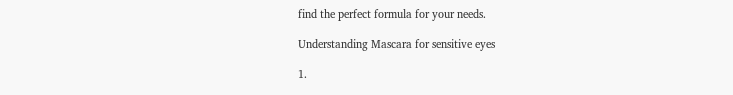find the perfect formula for your needs.

Understanding Mascara for sensitive eyes

1.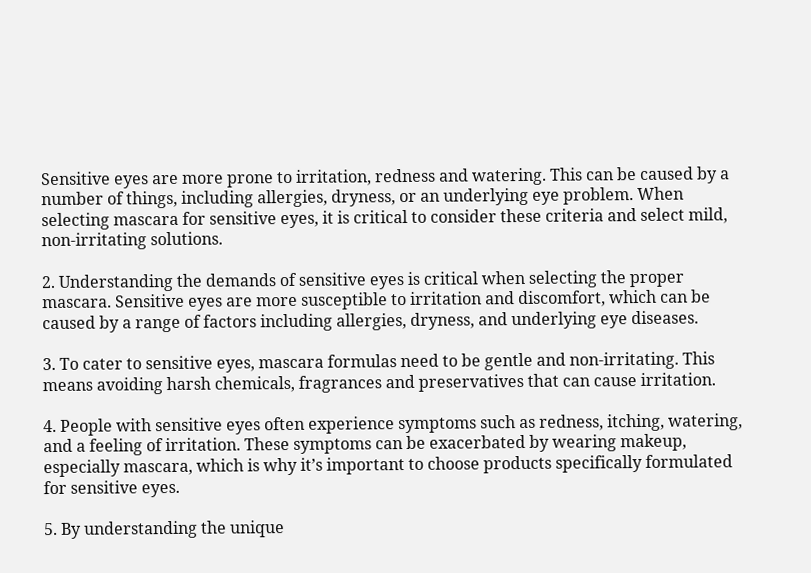Sensitive eyes are more prone to irritation, redness and watering. This can be caused by a number of things, including allergies, dryness, or an underlying eye problem. When selecting mascara for sensitive eyes, it is critical to consider these criteria and select mild, non-irritating solutions.

2. Understanding the demands of sensitive eyes is critical when selecting the proper mascara. Sensitive eyes are more susceptible to irritation and discomfort, which can be caused by a range of factors including allergies, dryness, and underlying eye diseases.

3. To cater to sensitive eyes, mascara formulas need to be gentle and non-irritating. This means avoiding harsh chemicals, fragrances and preservatives that can cause irritation.

4. People with sensitive eyes often experience symptoms such as redness, itching, watering, and a feeling of irritation. These symptoms can be exacerbated by wearing makeup, especially mascara, which is why it’s important to choose products specifically formulated for sensitive eyes.

5. By understanding the unique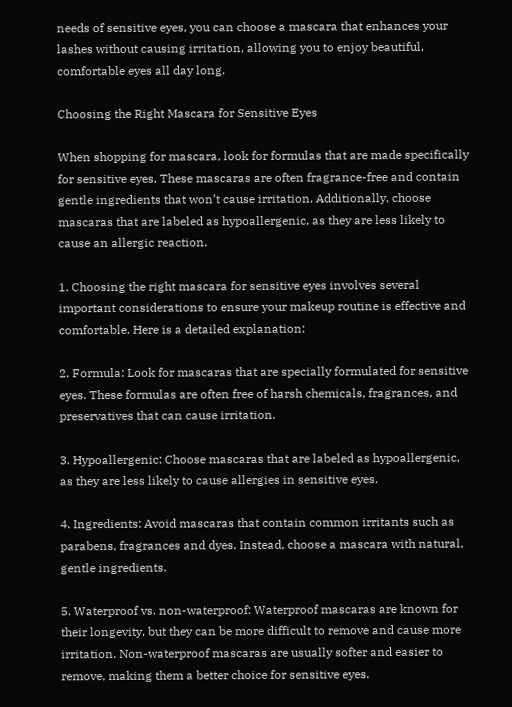needs of sensitive eyes, you can choose a mascara that enhances your lashes without causing irritation, allowing you to enjoy beautiful, comfortable eyes all day long.

Choosing the Right Mascara for Sensitive Eyes

When shopping for mascara, look for formulas that are made specifically for sensitive eyes. These mascaras are often fragrance-free and contain gentle ingredients that won’t cause irritation. Additionally, choose mascaras that are labeled as hypoallergenic, as they are less likely to cause an allergic reaction.

1. Choosing the right mascara for sensitive eyes involves several important considerations to ensure your makeup routine is effective and comfortable. Here is a detailed explanation:

2. Formula: Look for mascaras that are specially formulated for sensitive eyes. These formulas are often free of harsh chemicals, fragrances, and preservatives that can cause irritation.

3. Hypoallergenic: Choose mascaras that are labeled as hypoallergenic, as they are less likely to cause allergies in sensitive eyes.

4. Ingredients: Avoid mascaras that contain common irritants such as parabens, fragrances and dyes. Instead, choose a mascara with natural, gentle ingredients.

5. Waterproof vs. non-waterproof: Waterproof mascaras are known for their longevity, but they can be more difficult to remove and cause more irritation. Non-waterproof mascaras are usually softer and easier to remove, making them a better choice for sensitive eyes.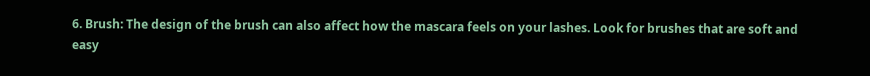6. Brush: The design of the brush can also affect how the mascara feels on your lashes. Look for brushes that are soft and easy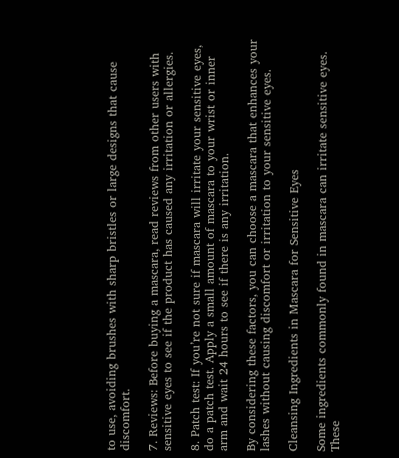to use, avoiding brushes with sharp bristles or large designs that cause discomfort.

7. Reviews: Before buying a mascara, read reviews from other users with sensitive eyes to see if the product has caused any irritation or allergies.

8. Patch test: If you’re not sure if mascara will irritate your sensitive eyes, do a patch test. Apply a small amount of mascara to your wrist or inner arm and wait 24 hours to see if there is any irritation.

By considering these factors, you can choose a mascara that enhances your lashes without causing discomfort or irritation to your sensitive eyes.

Cleansing Ingredients in Mascara for Sensitive Eyes

Some ingredients commonly found in mascara can irritate sensitive eyes. These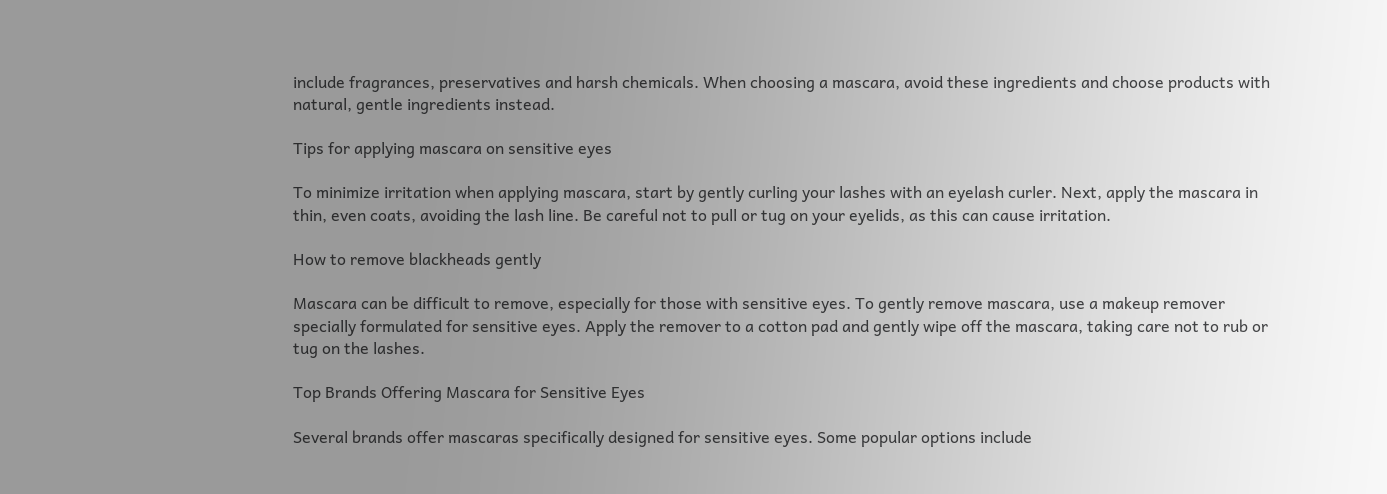include fragrances, preservatives and harsh chemicals. When choosing a mascara, avoid these ingredients and choose products with natural, gentle ingredients instead.

Tips for applying mascara on sensitive eyes

To minimize irritation when applying mascara, start by gently curling your lashes with an eyelash curler. Next, apply the mascara in thin, even coats, avoiding the lash line. Be careful not to pull or tug on your eyelids, as this can cause irritation.

How to remove blackheads gently

Mascara can be difficult to remove, especially for those with sensitive eyes. To gently remove mascara, use a makeup remover specially formulated for sensitive eyes. Apply the remover to a cotton pad and gently wipe off the mascara, taking care not to rub or tug on the lashes.

Top Brands Offering Mascara for Sensitive Eyes

Several brands offer mascaras specifically designed for sensitive eyes. Some popular options include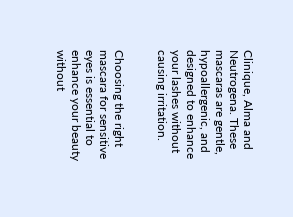Clinique, Alma and Neutrogena. These mascaras are gentle, hypoallergenic, and designed to enhance your lashes without causing irritation.


Choosing the right mascara for sensitive eyes is essential to enhance your beauty without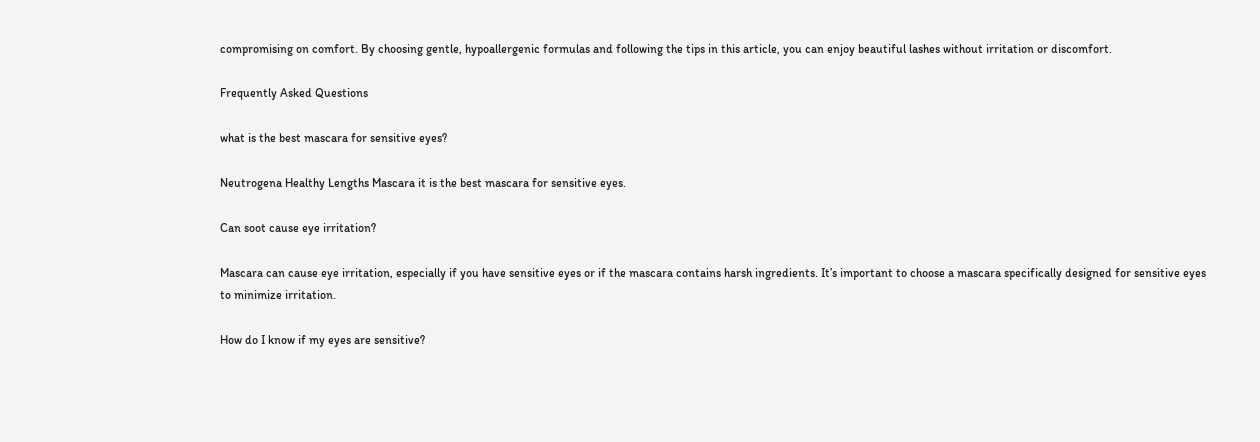compromising on comfort. By choosing gentle, hypoallergenic formulas and following the tips in this article, you can enjoy beautiful lashes without irritation or discomfort.

Frequently Asked Questions

what is the best mascara for sensitive eyes?

Neutrogena Healthy Lengths Mascara it is the best mascara for sensitive eyes.

Can soot cause eye irritation?

Mascara can cause eye irritation, especially if you have sensitive eyes or if the mascara contains harsh ingredients. It’s important to choose a mascara specifically designed for sensitive eyes to minimize irritation.

How do I know if my eyes are sensitive?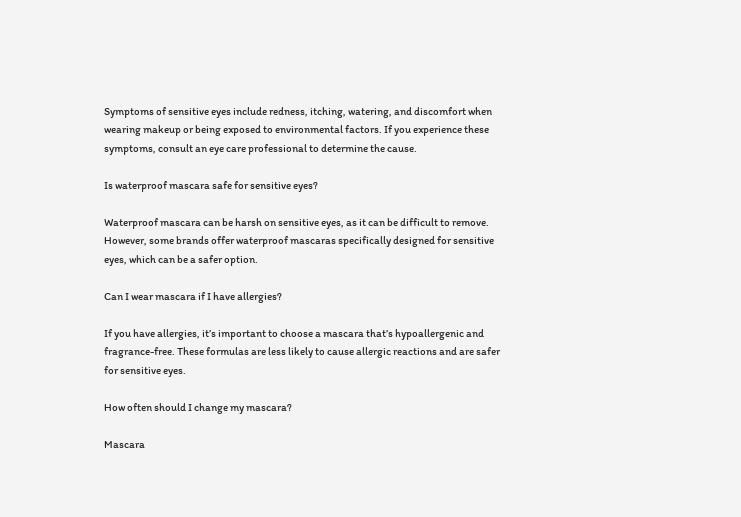Symptoms of sensitive eyes include redness, itching, watering, and discomfort when wearing makeup or being exposed to environmental factors. If you experience these symptoms, consult an eye care professional to determine the cause.

Is waterproof mascara safe for sensitive eyes?

Waterproof mascara can be harsh on sensitive eyes, as it can be difficult to remove. However, some brands offer waterproof mascaras specifically designed for sensitive eyes, which can be a safer option.

Can I wear mascara if I have allergies?

If you have allergies, it’s important to choose a mascara that’s hypoallergenic and fragrance-free. These formulas are less likely to cause allergic reactions and are safer for sensitive eyes.

How often should I change my mascara?

Mascara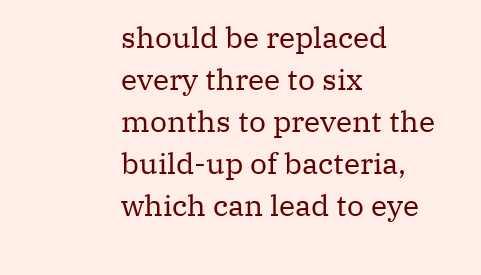should be replaced every three to six months to prevent the build-up of bacteria, which can lead to eye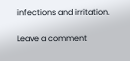infections and irritation.

Leave a comment